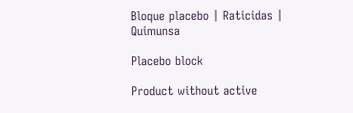Bloque placebo | Raticidas | Quimunsa

Placebo block

Product without active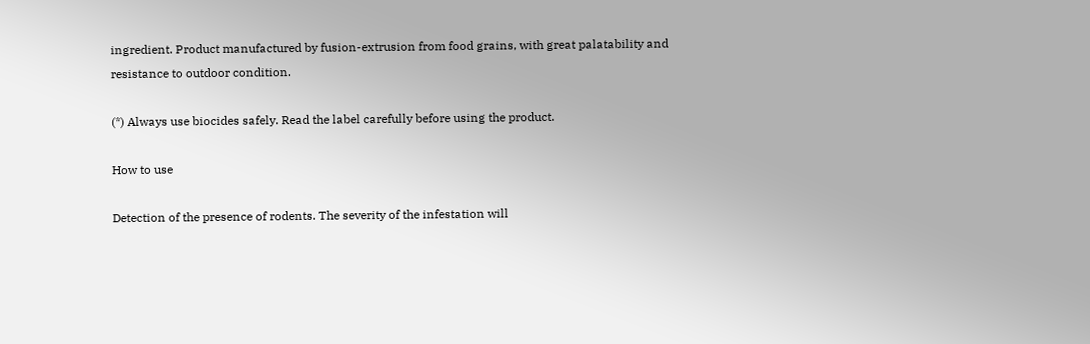ingredient. Product manufactured by fusion-extrusion from food grains, with great palatability and resistance to outdoor condition.

(*) Always use biocides safely. Read the label carefully before using the product.

How to use

Detection of the presence of rodents. The severity of the infestation will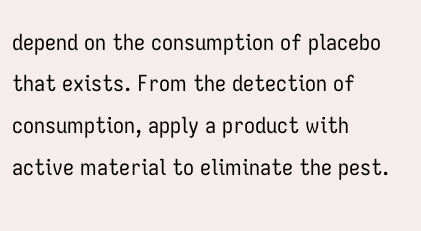depend on the consumption of placebo that exists. From the detection of consumption, apply a product with active material to eliminate the pest.